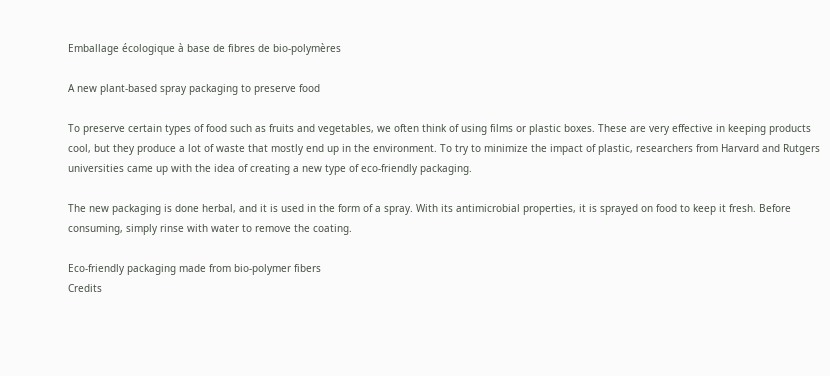Emballage écologique à base de fibres de bio-polymères

A new plant-based spray packaging to preserve food

To preserve certain types of food such as fruits and vegetables, we often think of using films or plastic boxes. These are very effective in keeping products cool, but they produce a lot of waste that mostly end up in the environment. To try to minimize the impact of plastic, researchers from Harvard and Rutgers universities came up with the idea of creating a new type of eco-friendly packaging.

The new packaging is done herbal, and it is used in the form of a spray. With its antimicrobial properties, it is sprayed on food to keep it fresh. Before consuming, simply rinse with water to remove the coating.

Eco-friendly packaging made from bio-polymer fibers
Credits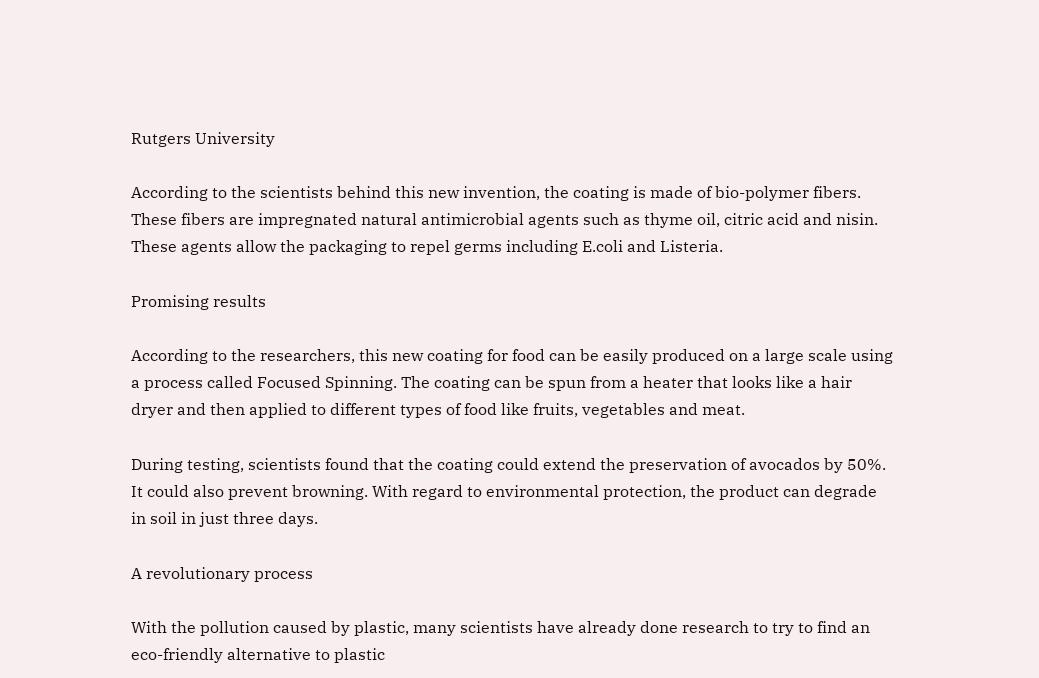Rutgers University

According to the scientists behind this new invention, the coating is made of bio-polymer fibers. These fibers are impregnated natural antimicrobial agents such as thyme oil, citric acid and nisin. These agents allow the packaging to repel germs including E.coli and Listeria.

Promising results

According to the researchers, this new coating for food can be easily produced on a large scale using a process called Focused Spinning. The coating can be spun from a heater that looks like a hair dryer and then applied to different types of food like fruits, vegetables and meat.

During testing, scientists found that the coating could extend the preservation of avocados by 50%. It could also prevent browning. With regard to environmental protection, the product can degrade in soil in just three days.

A revolutionary process

With the pollution caused by plastic, many scientists have already done research to try to find an eco-friendly alternative to plastic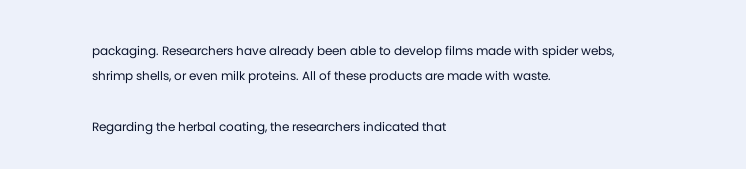packaging. Researchers have already been able to develop films made with spider webs, shrimp shells, or even milk proteins. All of these products are made with waste.

Regarding the herbal coating, the researchers indicated that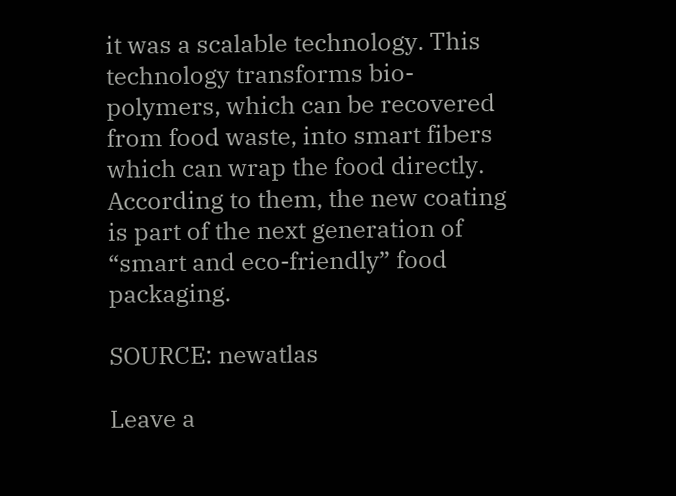it was a scalable technology. This technology transforms bio-polymers, which can be recovered from food waste, into smart fibers which can wrap the food directly. According to them, the new coating is part of the next generation of “smart and eco-friendly” food packaging.

SOURCE: newatlas

Leave a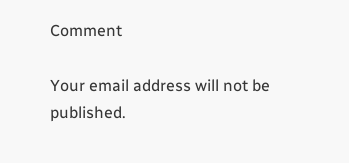Comment

Your email address will not be published.